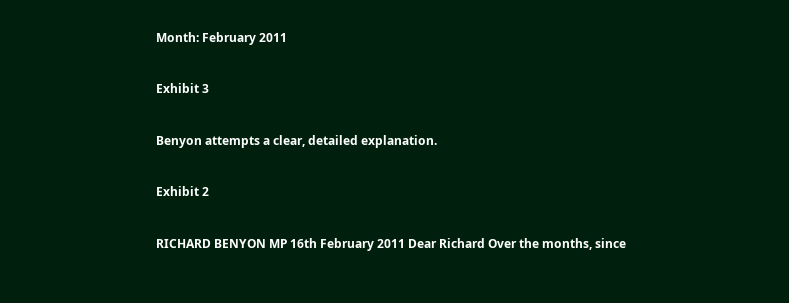Month: February 2011

Exhibit 3

Benyon attempts a clear, detailed explanation.

Exhibit 2

RICHARD BENYON MP 16th February 2011 Dear Richard Over the months, since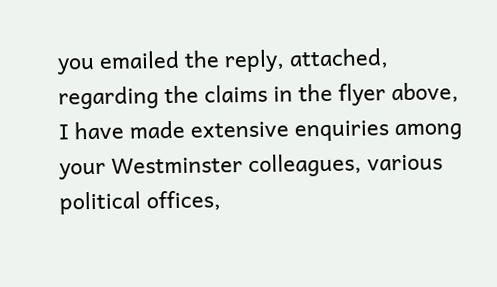you emailed the reply, attached, regarding the claims in the flyer above, I have made extensive enquiries among your Westminster colleagues, various political offices,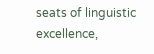seats of linguistic excellence,